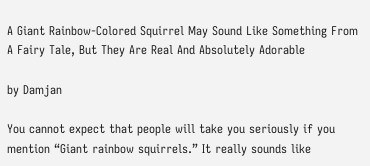A Giant Rainbow-Colored Squirrel May Sound Like Something From A Fairy Tale, But They Are Real And Absolutely Adorable

by Damjan

You cannot expect that people will take you seriously if you mention “Giant rainbow squirrels.” It really sounds like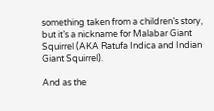something taken from a children’s story, but it’s a nickname for Malabar Giant Squirrel (AKA Ratufa Indica and Indian Giant Squirrel).

And as the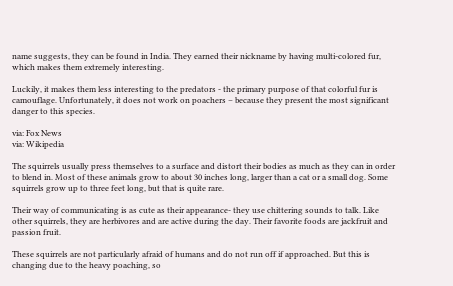name suggests, they can be found in India. They earned their nickname by having multi-colored fur, which makes them extremely interesting.

Luckily, it makes them less interesting to the predators - the primary purpose of that colorful fur is camouflage. Unfortunately, it does not work on poachers – because they present the most significant danger to this species.

via: Fox News
via: Wikipedia

The squirrels usually press themselves to a surface and distort their bodies as much as they can in order to blend in. Most of these animals grow to about 30 inches long, larger than a cat or a small dog. Some squirrels grow up to three feet long, but that is quite rare.

Their way of communicating is as cute as their appearance- they use chittering sounds to talk. Like other squirrels, they are herbivores and are active during the day. Their favorite foods are jackfruit and passion fruit.

These squirrels are not particularly afraid of humans and do not run off if approached. But this is changing due to the heavy poaching, so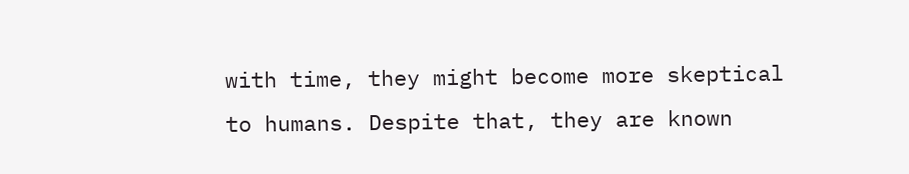with time, they might become more skeptical to humans. Despite that, they are known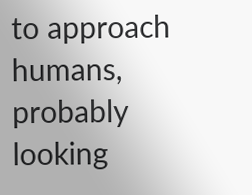to approach humans, probably looking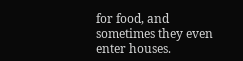for food, and sometimes they even enter houses.